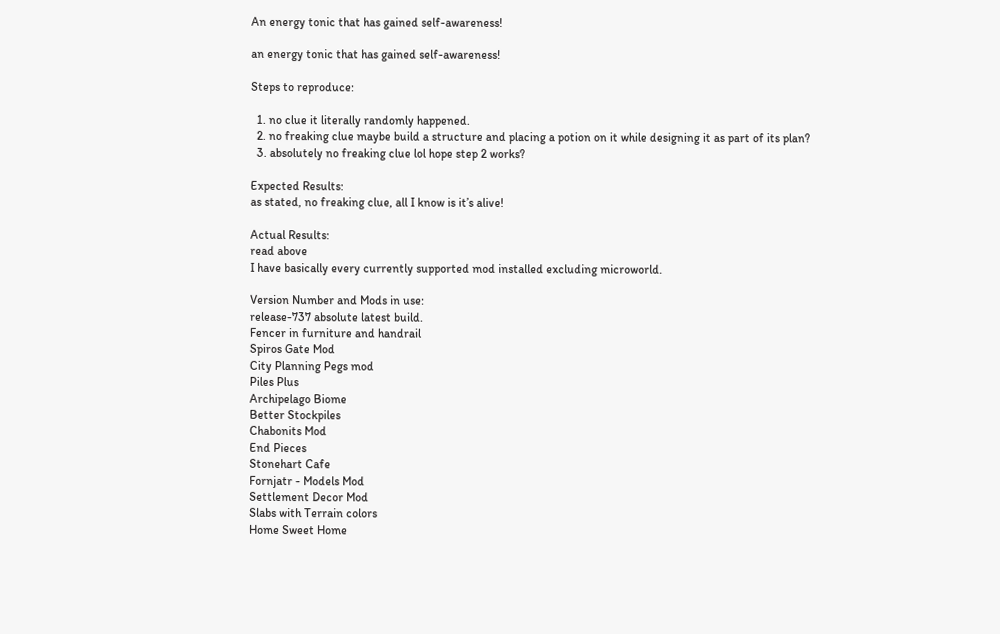An energy tonic that has gained self-awareness!

an energy tonic that has gained self-awareness!

Steps to reproduce:

  1. no clue it literally randomly happened.
  2. no freaking clue maybe build a structure and placing a potion on it while designing it as part of its plan?
  3. absolutely no freaking clue lol hope step 2 works?

Expected Results:
as stated, no freaking clue, all I know is it’s alive!

Actual Results:
read above
I have basically every currently supported mod installed excluding microworld.

Version Number and Mods in use:
release-737 absolute latest build.
Fencer in furniture and handrail
Spiros Gate Mod
City Planning Pegs mod
Piles Plus
Archipelago Biome
Better Stockpiles
Chabonits Mod
End Pieces
Stonehart Cafe
Fornjatr - Models Mod
Settlement Decor Mod
Slabs with Terrain colors
Home Sweet Home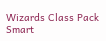Wizards Class Pack
Smart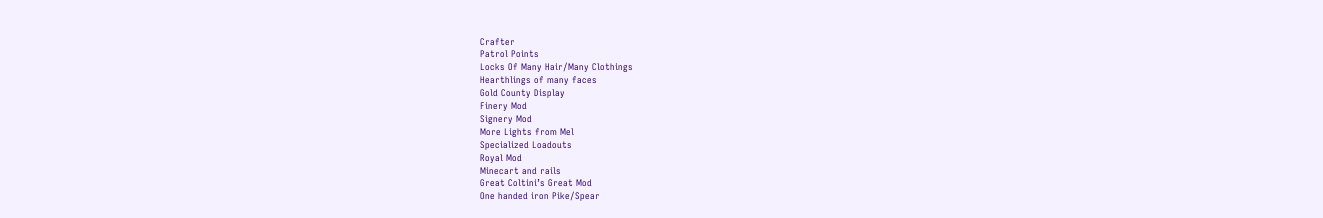Crafter
Patrol Points
Locks Of Many Hair/Many Clothings
Hearthlings of many faces
Gold County Display
Finery Mod
Signery Mod
More Lights from Mel
Specialized Loadouts
Royal Mod
Minecart and rails
Great Coltini’s Great Mod
One handed iron Pike/Spear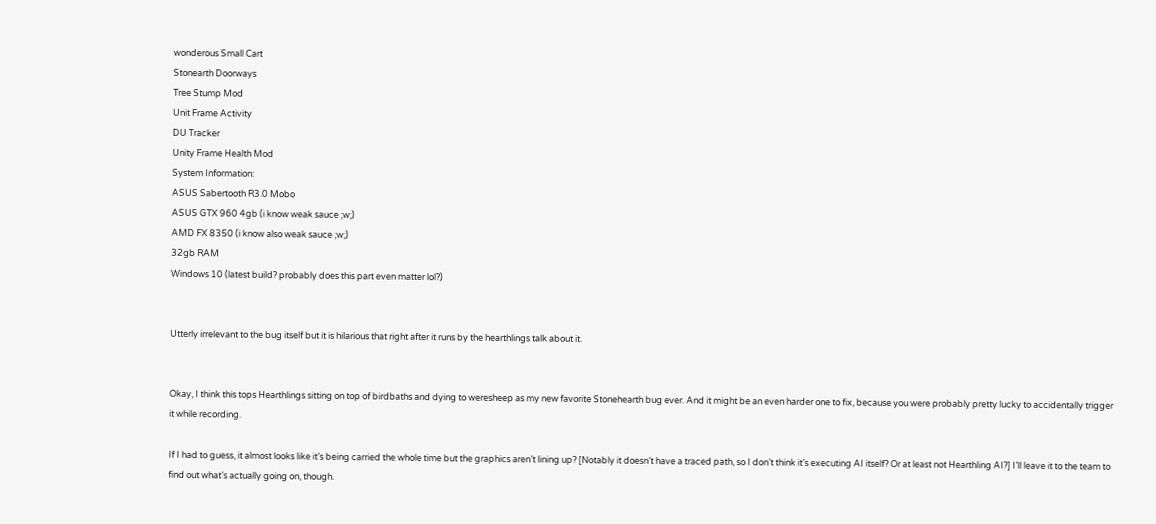wonderous Small Cart
Stonearth Doorways
Tree Stump Mod
Unit Frame Activity
DU Tracker
Unity Frame Health Mod
System Information:
ASUS Sabertooth R3.0 Mobo
ASUS GTX 960 4gb (i know weak sauce ;w;)
AMD FX 8350 (i know also weak sauce ;w;)
32gb RAM
Windows 10 (latest build? probably does this part even matter lol?)


Utterly irrelevant to the bug itself but it is hilarious that right after it runs by the hearthlings talk about it.


Okay, I think this tops Hearthlings sitting on top of birdbaths and dying to weresheep as my new favorite Stonehearth bug ever. And it might be an even harder one to fix, because you were probably pretty lucky to accidentally trigger it while recording.

If I had to guess, it almost looks like it’s being carried the whole time but the graphics aren’t lining up? [Notably it doesn’t have a traced path, so I don’t think it’s executing AI itself? Or at least not Hearthling AI?] I’ll leave it to the team to find out what’s actually going on, though.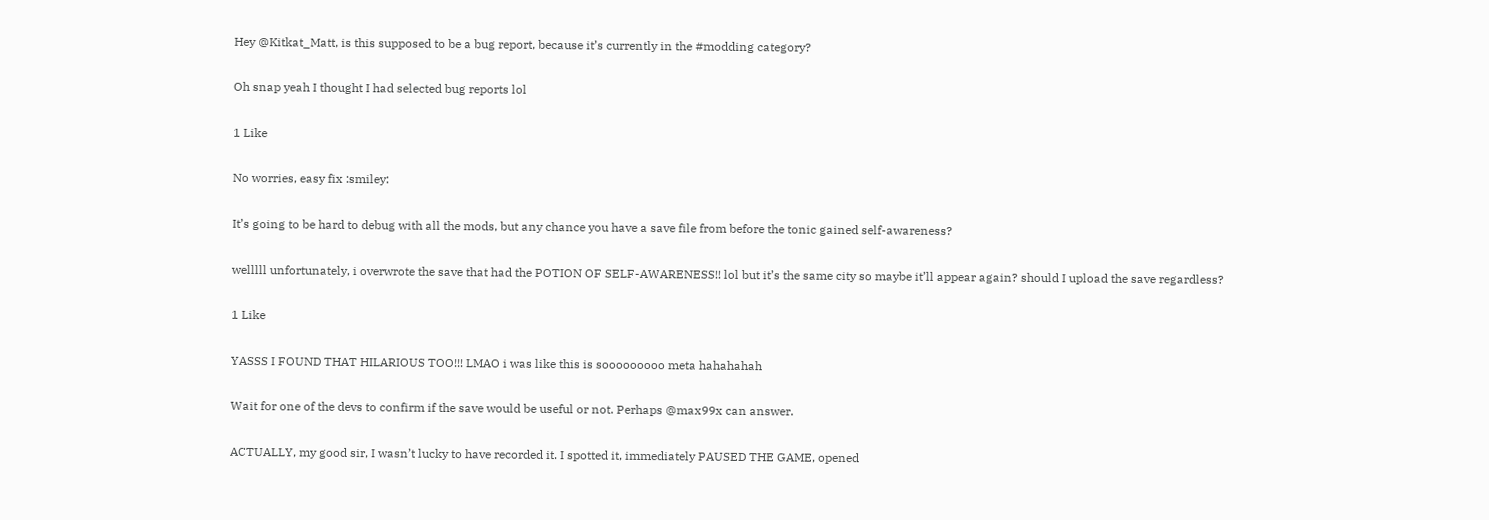Hey @Kitkat_Matt, is this supposed to be a bug report, because it’s currently in the #modding category?

Oh snap yeah I thought I had selected bug reports lol

1 Like

No worries, easy fix :smiley:

It’s going to be hard to debug with all the mods, but any chance you have a save file from before the tonic gained self-awareness?

welllll unfortunately, i overwrote the save that had the POTION OF SELF-AWARENESS!! lol but it’s the same city so maybe it’ll appear again? should I upload the save regardless?

1 Like

YASSS I FOUND THAT HILARIOUS TOO!!! LMAO i was like this is sooooooooo meta hahahahah

Wait for one of the devs to confirm if the save would be useful or not. Perhaps @max99x can answer.

ACTUALLY, my good sir, I wasn’t lucky to have recorded it. I spotted it, immediately PAUSED THE GAME, opened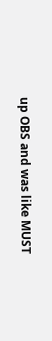up OBS and was like MUST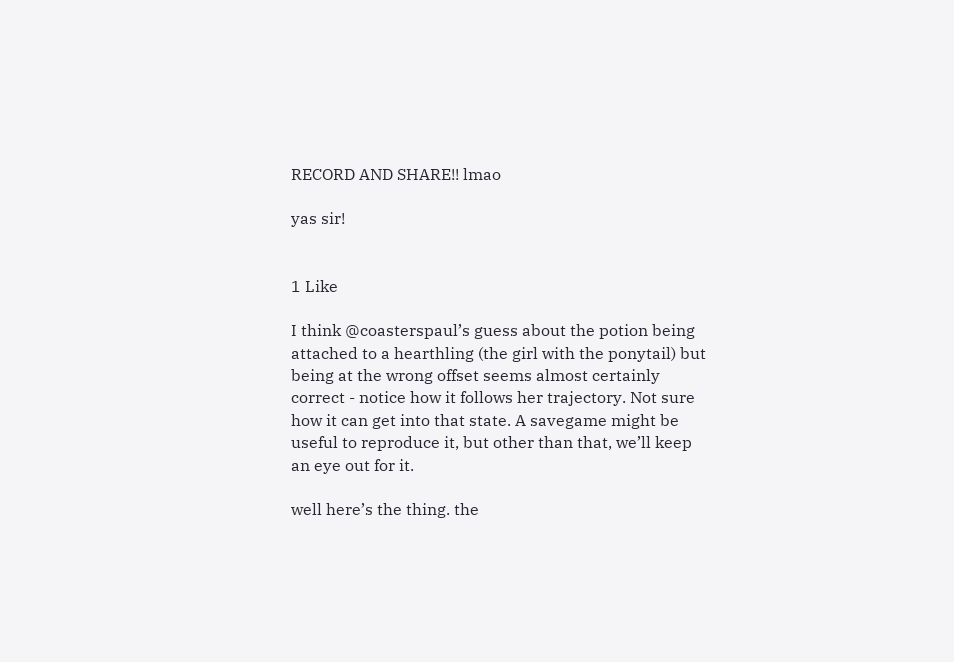RECORD AND SHARE!! lmao

yas sir!


1 Like

I think @coasterspaul’s guess about the potion being attached to a hearthling (the girl with the ponytail) but being at the wrong offset seems almost certainly correct - notice how it follows her trajectory. Not sure how it can get into that state. A savegame might be useful to reproduce it, but other than that, we’ll keep an eye out for it.

well here’s the thing. the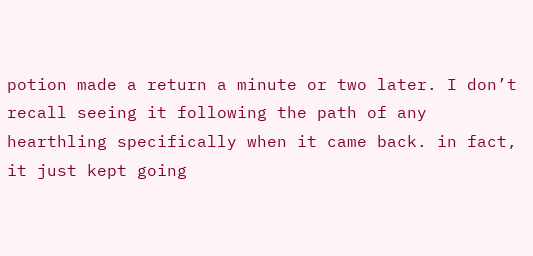potion made a return a minute or two later. I don’t recall seeing it following the path of any hearthling specifically when it came back. in fact, it just kept going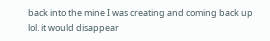back into the mine I was creating and coming back up lol. it would disappear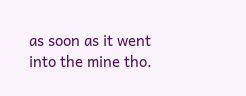as soon as it went into the mine tho.